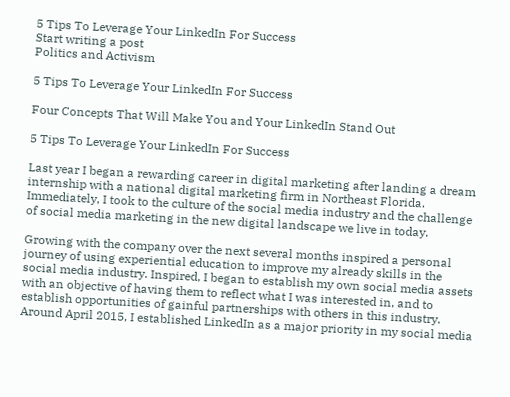5 Tips To Leverage Your LinkedIn For Success
Start writing a post
Politics and Activism

5 Tips To Leverage Your LinkedIn For Success

Four Concepts That Will Make You and Your LinkedIn Stand Out

5 Tips To Leverage Your LinkedIn For Success

Last year I began a rewarding career in digital marketing after landing a dream internship with a national digital marketing firm in Northeast Florida. Immediately, I took to the culture of the social media industry and the challenge of social media marketing in the new digital landscape we live in today.

Growing with the company over the next several months inspired a personal journey of using experiential education to improve my already skills in the social media industry. Inspired, I began to establish my own social media assets with an objective of having them to reflect what I was interested in, and to establish opportunities of gainful partnerships with others in this industry. Around April 2015, I established LinkedIn as a major priority in my social media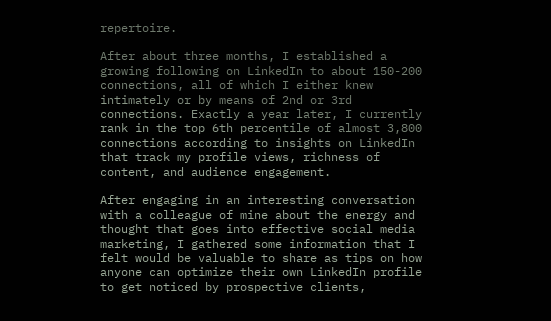repertoire.

After about three months, I established a growing following on LinkedIn to about 150-200 connections, all of which I either knew intimately or by means of 2nd or 3rd connections. Exactly a year later, I currently rank in the top 6th percentile of almost 3,800 connections according to insights on LinkedIn that track my profile views, richness of content, and audience engagement.

After engaging in an interesting conversation with a colleague of mine about the energy and thought that goes into effective social media marketing, I gathered some information that I felt would be valuable to share as tips on how anyone can optimize their own LinkedIn profile to get noticed by prospective clients,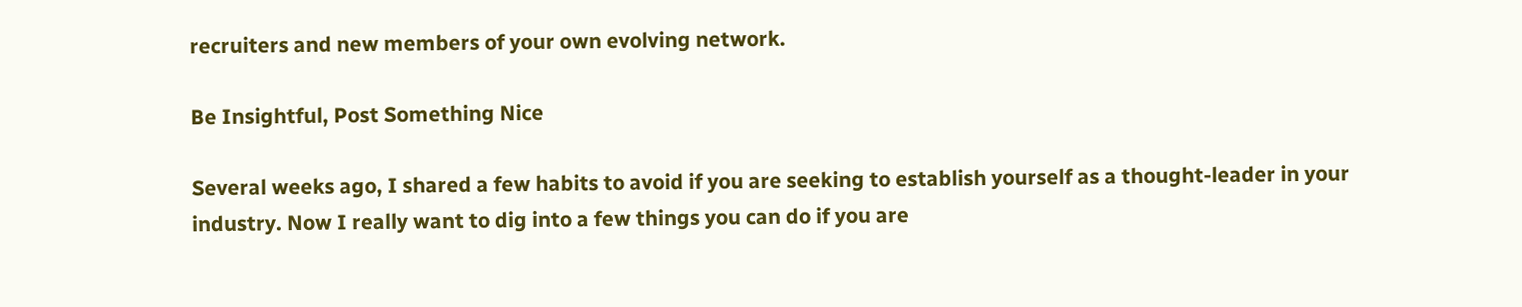recruiters and new members of your own evolving network.

Be Insightful, Post Something Nice

Several weeks ago, I shared a few habits to avoid if you are seeking to establish yourself as a thought-leader in your industry. Now I really want to dig into a few things you can do if you are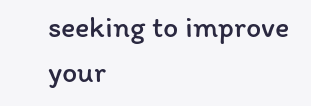seeking to improve your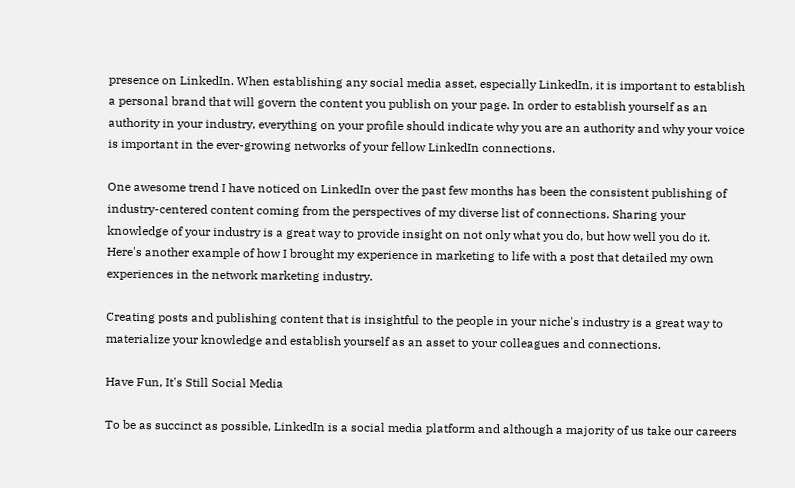presence on LinkedIn. When establishing any social media asset, especially LinkedIn, it is important to establish a personal brand that will govern the content you publish on your page. In order to establish yourself as an authority in your industry, everything on your profile should indicate why you are an authority and why your voice is important in the ever-growing networks of your fellow LinkedIn connections.

One awesome trend I have noticed on LinkedIn over the past few months has been the consistent publishing of industry-centered content coming from the perspectives of my diverse list of connections. Sharing your knowledge of your industry is a great way to provide insight on not only what you do, but how well you do it. Here's another example of how I brought my experience in marketing to life with a post that detailed my own experiences in the network marketing industry.

Creating posts and publishing content that is insightful to the people in your niche's industry is a great way to materialize your knowledge and establish yourself as an asset to your colleagues and connections.

Have Fun, It's Still Social Media

To be as succinct as possible, LinkedIn is a social media platform and although a majority of us take our careers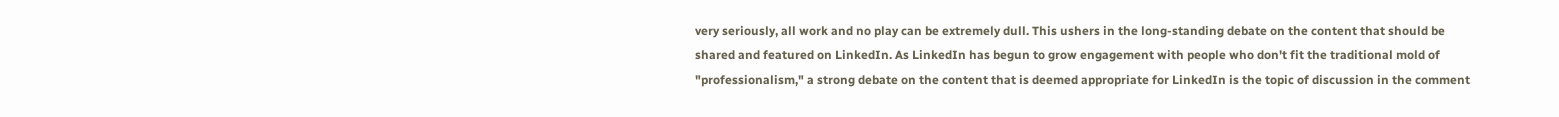very seriously, all work and no play can be extremely dull. This ushers in the long-standing debate on the content that should be shared and featured on LinkedIn. As LinkedIn has begun to grow engagement with people who don't fit the traditional mold of "professionalism," a strong debate on the content that is deemed appropriate for LinkedIn is the topic of discussion in the comment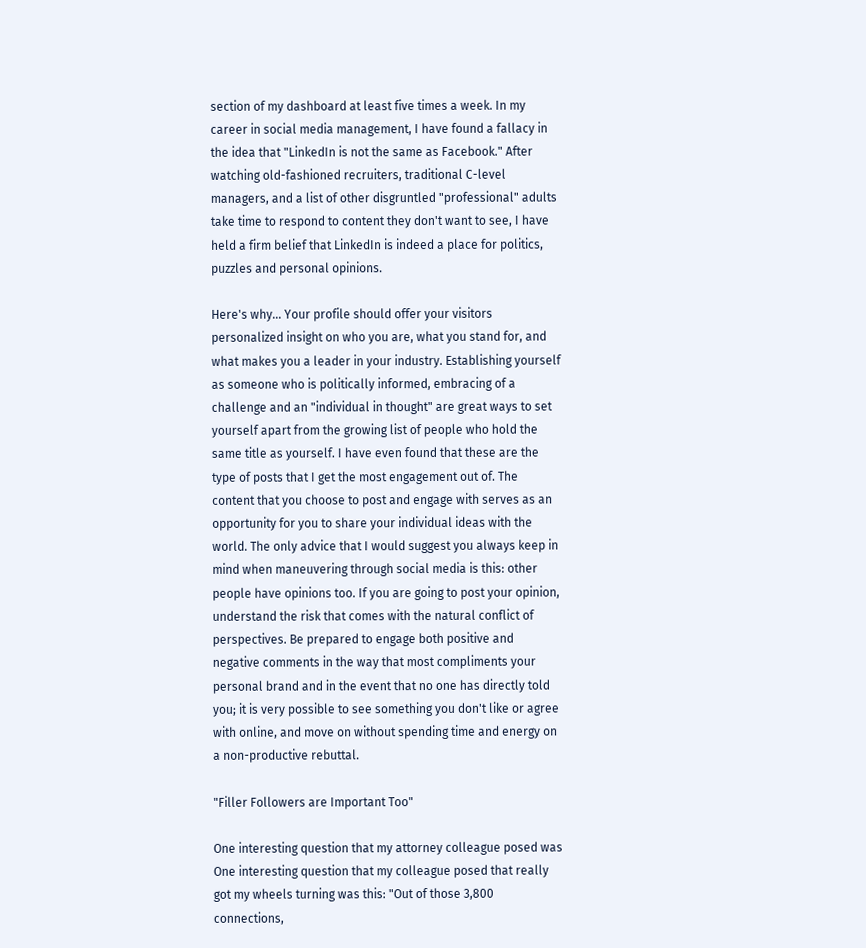section of my dashboard at least five times a week. In my career in social media management, I have found a fallacy in the idea that "LinkedIn is not the same as Facebook." After watching old-fashioned recruiters, traditional C-level managers, and a list of other disgruntled "professional" adults take time to respond to content they don't want to see, I have held a firm belief that LinkedIn is indeed a place for politics, puzzles and personal opinions.

Here's why... Your profile should offer your visitors personalized insight on who you are, what you stand for, and what makes you a leader in your industry. Establishing yourself as someone who is politically informed, embracing of a challenge and an "individual in thought" are great ways to set yourself apart from the growing list of people who hold the same title as yourself. I have even found that these are the type of posts that I get the most engagement out of. The content that you choose to post and engage with serves as an opportunity for you to share your individual ideas with the world. The only advice that I would suggest you always keep in mind when maneuvering through social media is this: other people have opinions too. If you are going to post your opinion, understand the risk that comes with the natural conflict of perspectives. Be prepared to engage both positive and negative comments in the way that most compliments your personal brand and in the event that no one has directly told you; it is very possible to see something you don't like or agree with online, and move on without spending time and energy on a non-productive rebuttal.

"Filler Followers are Important Too"

One interesting question that my attorney colleague posed was One interesting question that my colleague posed that really got my wheels turning was this: "Out of those 3,800 connections,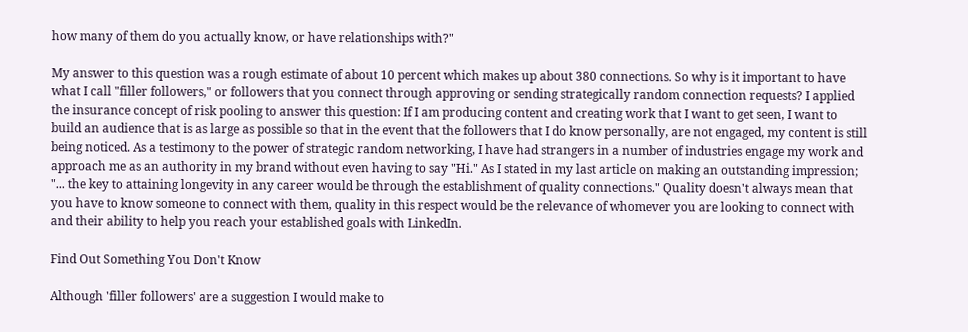how many of them do you actually know, or have relationships with?"

My answer to this question was a rough estimate of about 10 percent which makes up about 380 connections. So why is it important to have what I call "filler followers," or followers that you connect through approving or sending strategically random connection requests? I applied the insurance concept of risk pooling to answer this question: If I am producing content and creating work that I want to get seen, I want to build an audience that is as large as possible so that in the event that the followers that I do know personally, are not engaged, my content is still being noticed. As a testimony to the power of strategic random networking, I have had strangers in a number of industries engage my work and approach me as an authority in my brand without even having to say "Hi." As I stated in my last article on making an outstanding impression; "... the key to attaining longevity in any career would be through the establishment of quality connections." Quality doesn't always mean that you have to know someone to connect with them, quality in this respect would be the relevance of whomever you are looking to connect with and their ability to help you reach your established goals with LinkedIn.

Find Out Something You Don't Know

Although 'filler followers' are a suggestion I would make to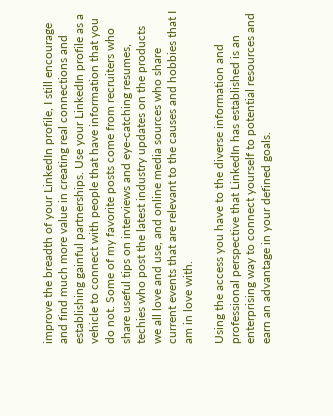improve the breadth of your LinkedIn profile, I still encourage and find much more value in creating real connections and establishing gainful partnerships. Use your LinkedIn profile as a vehicle to connect with people that have information that you do not. Some of my favorite posts come from recruiters who share useful tips on interviews and eye-catching resumes, techies who post the latest industry updates on the products we all love and use, and online media sources who share current events that are relevant to the causes and hobbies that I am in love with.

Using the access you have to the diverse information and professional perspective that LinkedIn has established is an enterprising way to connect yourself to potential resources and earn an advantage in your defined goals.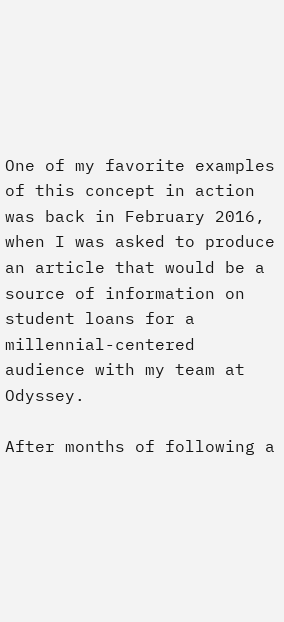One of my favorite examples of this concept in action was back in February 2016, when I was asked to produce an article that would be a source of information on student loans for a millennial-centered audience with my team at Odyssey.

After months of following a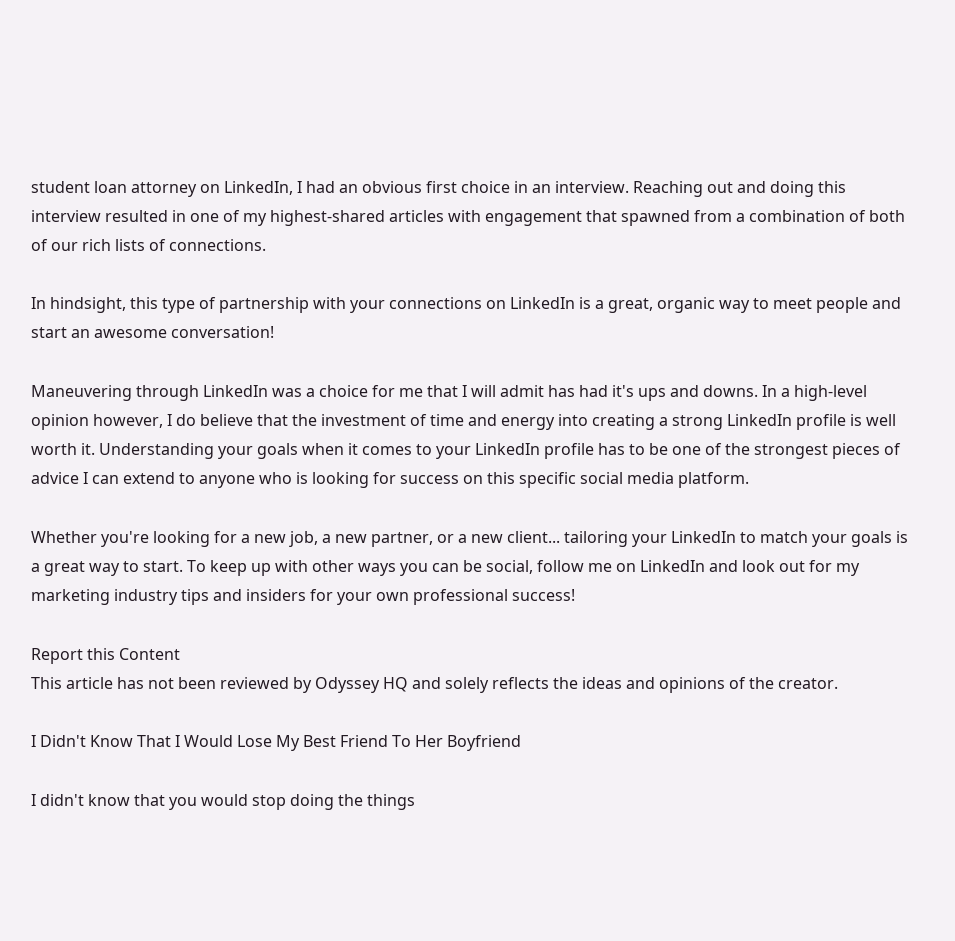student loan attorney on LinkedIn, I had an obvious first choice in an interview. Reaching out and doing this interview resulted in one of my highest-shared articles with engagement that spawned from a combination of both of our rich lists of connections.

In hindsight, this type of partnership with your connections on LinkedIn is a great, organic way to meet people and start an awesome conversation!

Maneuvering through LinkedIn was a choice for me that I will admit has had it's ups and downs. In a high-level opinion however, I do believe that the investment of time and energy into creating a strong LinkedIn profile is well worth it. Understanding your goals when it comes to your LinkedIn profile has to be one of the strongest pieces of advice I can extend to anyone who is looking for success on this specific social media platform.

Whether you're looking for a new job, a new partner, or a new client... tailoring your LinkedIn to match your goals is a great way to start. To keep up with other ways you can be social, follow me on LinkedIn and look out for my marketing industry tips and insiders for your own professional success!

Report this Content
This article has not been reviewed by Odyssey HQ and solely reflects the ideas and opinions of the creator.

I Didn't Know That I Would Lose My Best Friend To Her Boyfriend

I didn't know that you would stop doing the things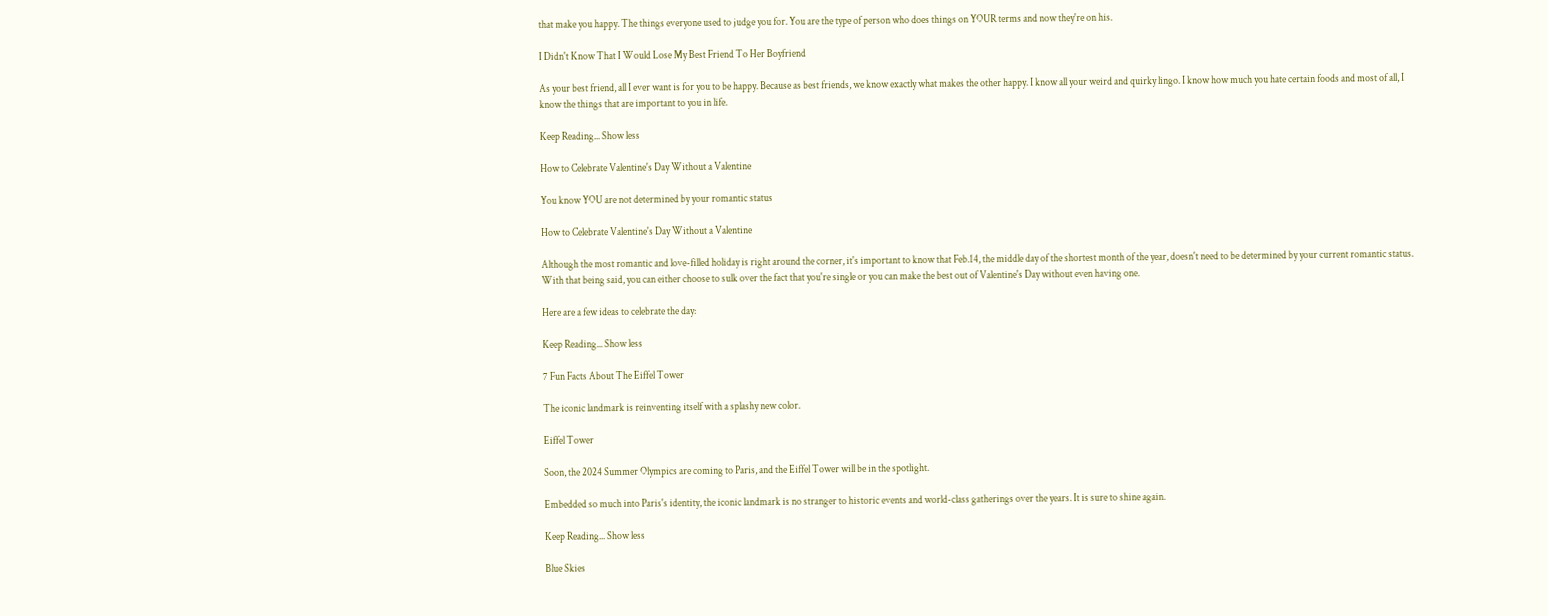that make you happy. The things everyone used to judge you for. You are the type of person who does things on YOUR terms and now they're on his.

I Didn't Know That I Would Lose My Best Friend To Her Boyfriend

As your best friend, all I ever want is for you to be happy. Because as best friends, we know exactly what makes the other happy. I know all your weird and quirky lingo. I know how much you hate certain foods and most of all, I know the things that are important to you in life.

Keep Reading... Show less

How to Celebrate Valentine's Day Without a Valentine

You know YOU are not determined by your romantic status

How to Celebrate Valentine's Day Without a Valentine

Although the most romantic and love-filled holiday is right around the corner, it's important to know that Feb.14, the middle day of the shortest month of the year, doesn't need to be determined by your current romantic status. With that being said, you can either choose to sulk over the fact that you're single or you can make the best out of Valentine's Day without even having one.

Here are a few ideas to celebrate the day:

Keep Reading... Show less

7 Fun Facts About The Eiffel Tower

The iconic landmark is reinventing itself with a splashy new color.

Eiffel Tower

Soon, the 2024 Summer Olympics are coming to Paris, and the Eiffel Tower will be in the spotlight.

Embedded so much into Paris's identity, the iconic landmark is no stranger to historic events and world-class gatherings over the years. It is sure to shine again.

Keep Reading... Show less

Blue Skies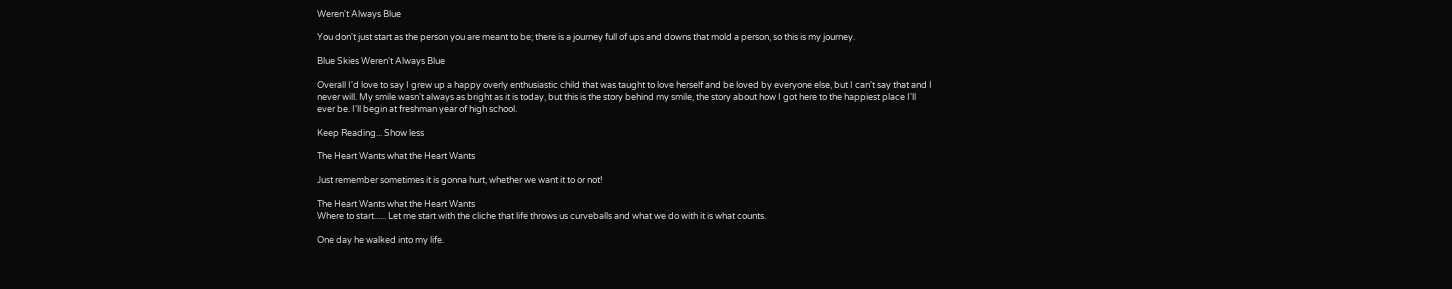Weren't Always Blue

You don't just start as the person you are meant to be; there is a journey full of ups and downs that mold a person, so this is my journey.

Blue Skies Weren't Always Blue

Overall I'd love to say I grew up a happy overly enthusiastic child that was taught to love herself and be loved by everyone else, but I can't say that and I never will. My smile wasn't always as bright as it is today, but this is the story behind my smile, the story about how I got here to the happiest place I'll ever be. I'll begin at freshman year of high school.

Keep Reading... Show less

The Heart Wants what the Heart Wants

Just remember sometimes it is gonna hurt, whether we want it to or not!

The Heart Wants what the Heart Wants
Where to start...... Let me start with the cliche that life throws us curveballs and what we do with it is what counts.

One day he walked into my life.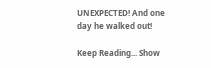UNEXPECTED! And one day he walked out!

Keep Reading... Show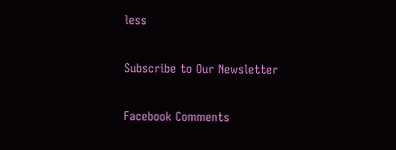less

Subscribe to Our Newsletter

Facebook Comments